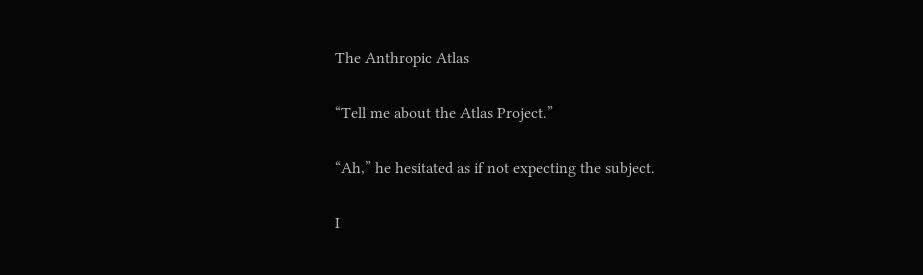The Anthropic Atlas

“Tell me about the Atlas Project.”

“Ah,” he hesitated as if not expecting the subject.

I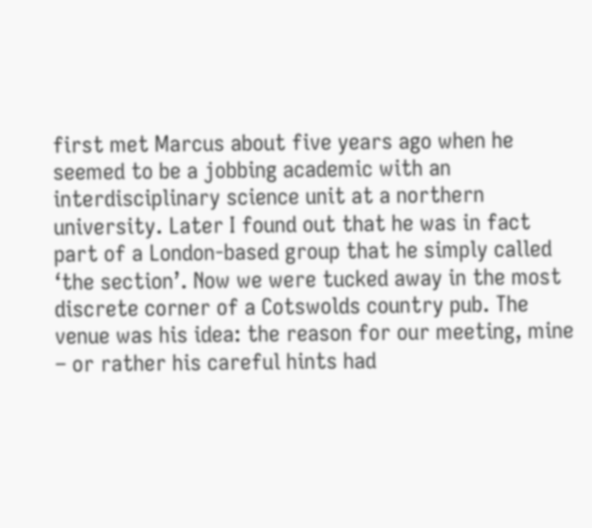first met Marcus about five years ago when he seemed to be a jobbing academic with an interdisciplinary science unit at a northern university. Later I found out that he was in fact part of a London-based group that he simply called ‘the section’. Now we were tucked away in the most discrete corner of a Cotswolds country pub. The venue was his idea: the reason for our meeting, mine – or rather his careful hints had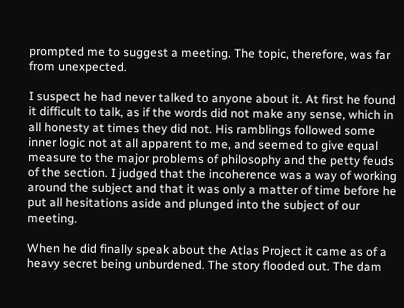prompted me to suggest a meeting. The topic, therefore, was far from unexpected.

I suspect he had never talked to anyone about it. At first he found it difficult to talk, as if the words did not make any sense, which in all honesty at times they did not. His ramblings followed some inner logic not at all apparent to me, and seemed to give equal measure to the major problems of philosophy and the petty feuds of the section. I judged that the incoherence was a way of working around the subject and that it was only a matter of time before he put all hesitations aside and plunged into the subject of our meeting.

When he did finally speak about the Atlas Project it came as of a heavy secret being unburdened. The story flooded out. The dam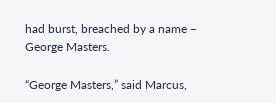had burst, breached by a name – George Masters.

“George Masters,” said Marcus,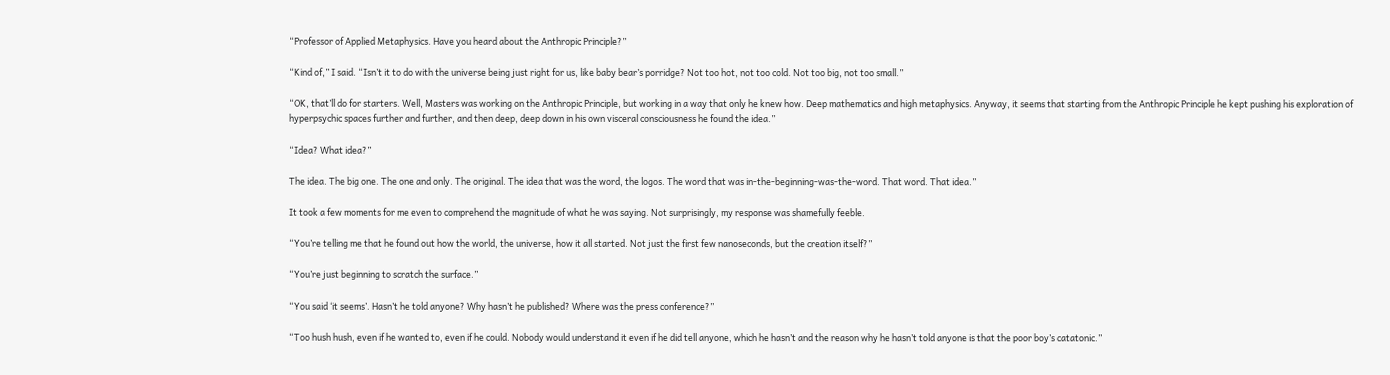“Professor of Applied Metaphysics. Have you heard about the Anthropic Principle?”

“Kind of,” I said. “Isn’t it to do with the universe being just right for us, like baby bear’s porridge? Not too hot, not too cold. Not too big, not too small.”

“OK, that’ll do for starters. Well, Masters was working on the Anthropic Principle, but working in a way that only he knew how. Deep mathematics and high metaphysics. Anyway, it seems that starting from the Anthropic Principle he kept pushing his exploration of hyperpsychic spaces further and further, and then deep, deep down in his own visceral consciousness he found the idea.”

“Idea? What idea?”

The idea. The big one. The one and only. The original. The idea that was the word, the logos. The word that was in-the-beginning-was-the-word. That word. That idea.”

It took a few moments for me even to comprehend the magnitude of what he was saying. Not surprisingly, my response was shamefully feeble.

“You’re telling me that he found out how the world, the universe, how it all started. Not just the first few nanoseconds, but the creation itself?”

“You’re just beginning to scratch the surface.”

“You said ‘it seems’. Hasn’t he told anyone? Why hasn’t he published? Where was the press conference?”

“Too hush hush, even if he wanted to, even if he could. Nobody would understand it even if he did tell anyone, which he hasn’t and the reason why he hasn’t told anyone is that the poor boy’s catatonic.”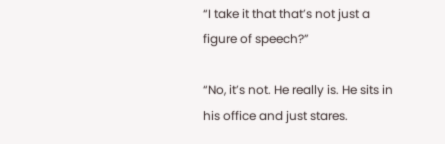“I take it that that’s not just a figure of speech?”

“No, it’s not. He really is. He sits in his office and just stares.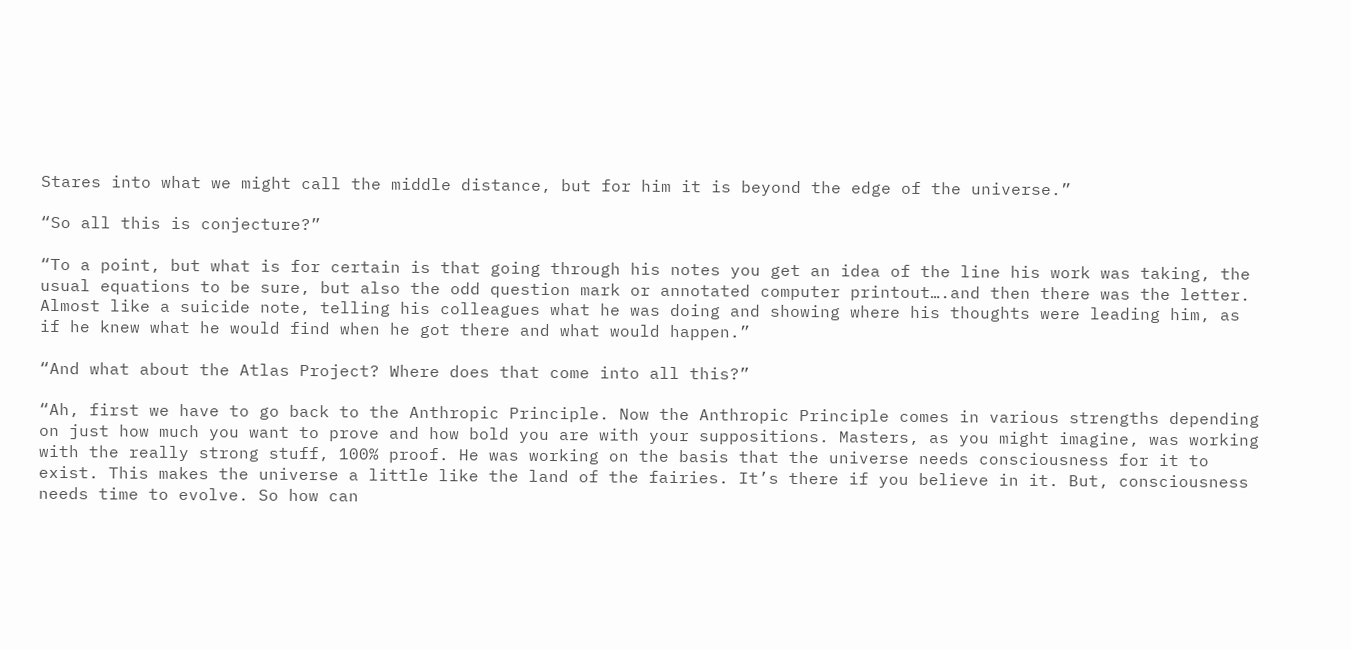Stares into what we might call the middle distance, but for him it is beyond the edge of the universe.”

“So all this is conjecture?”

“To a point, but what is for certain is that going through his notes you get an idea of the line his work was taking, the usual equations to be sure, but also the odd question mark or annotated computer printout….and then there was the letter. Almost like a suicide note, telling his colleagues what he was doing and showing where his thoughts were leading him, as if he knew what he would find when he got there and what would happen.”

“And what about the Atlas Project? Where does that come into all this?”

“Ah, first we have to go back to the Anthropic Principle. Now the Anthropic Principle comes in various strengths depending on just how much you want to prove and how bold you are with your suppositions. Masters, as you might imagine, was working with the really strong stuff, 100% proof. He was working on the basis that the universe needs consciousness for it to exist. This makes the universe a little like the land of the fairies. It’s there if you believe in it. But, consciousness needs time to evolve. So how can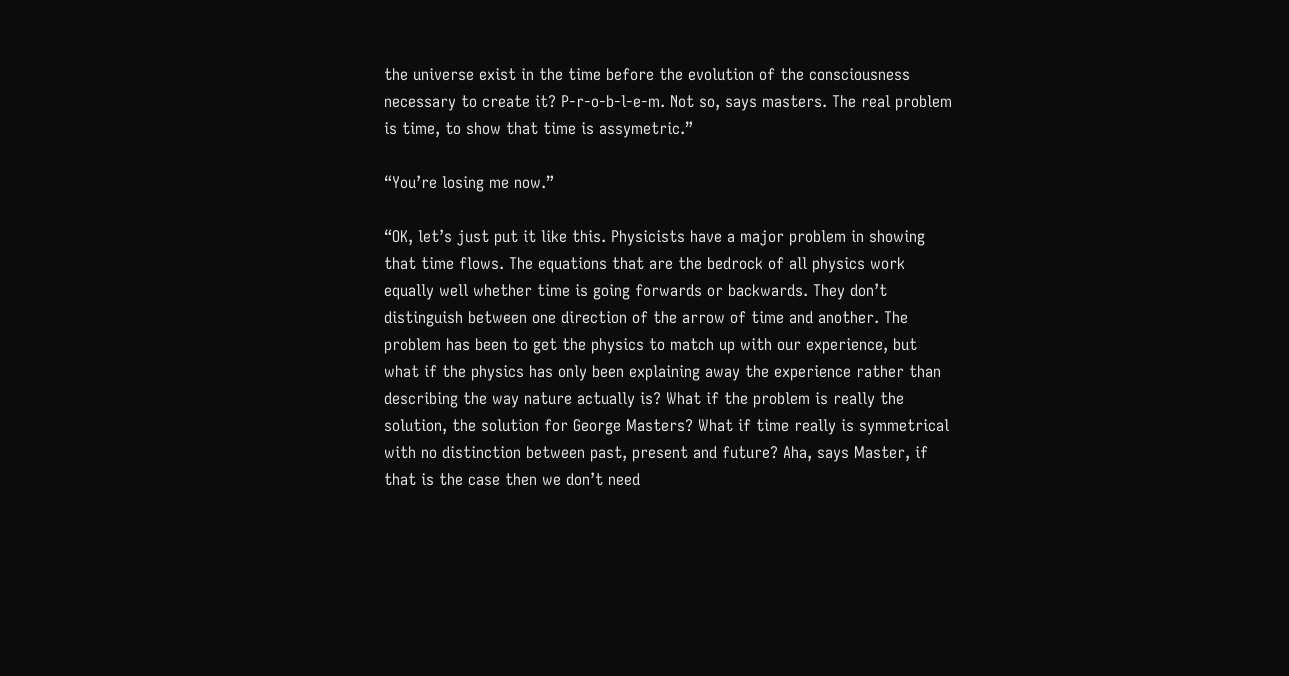the universe exist in the time before the evolution of the consciousness necessary to create it? P-r-o-b-l-e-m. Not so, says masters. The real problem is time, to show that time is assymetric.”

“You’re losing me now.”

“OK, let’s just put it like this. Physicists have a major problem in showing that time flows. The equations that are the bedrock of all physics work equally well whether time is going forwards or backwards. They don’t distinguish between one direction of the arrow of time and another. The problem has been to get the physics to match up with our experience, but what if the physics has only been explaining away the experience rather than describing the way nature actually is? What if the problem is really the solution, the solution for George Masters? What if time really is symmetrical with no distinction between past, present and future? Aha, says Master, if that is the case then we don’t need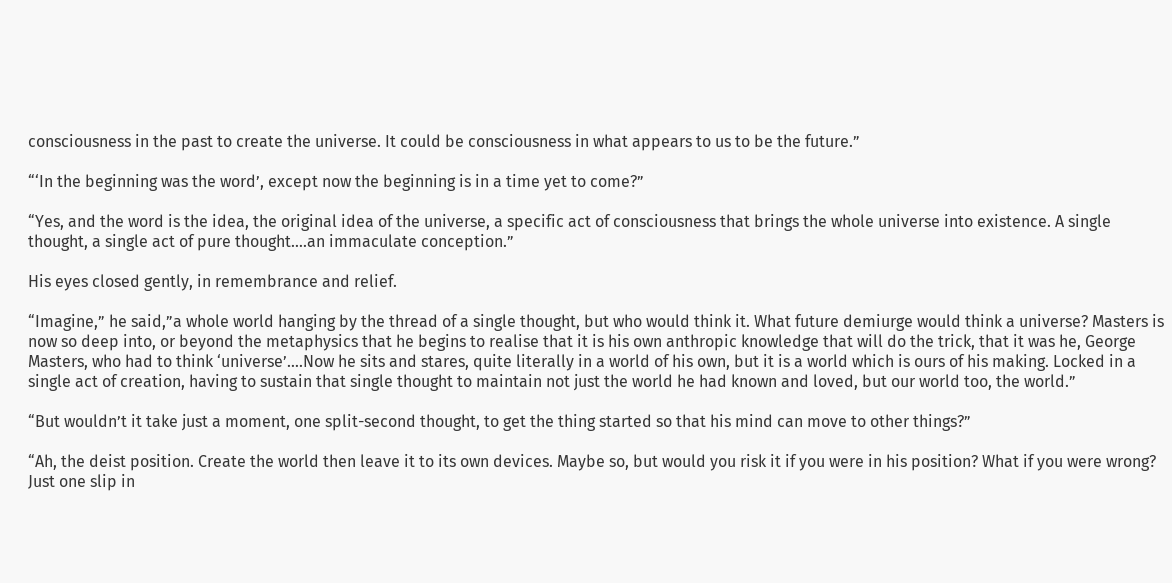consciousness in the past to create the universe. It could be consciousness in what appears to us to be the future.”

“‘In the beginning was the word’, except now the beginning is in a time yet to come?”

“Yes, and the word is the idea, the original idea of the universe, a specific act of consciousness that brings the whole universe into existence. A single thought, a single act of pure thought….an immaculate conception.”

His eyes closed gently, in remembrance and relief.

“Imagine,” he said,”a whole world hanging by the thread of a single thought, but who would think it. What future demiurge would think a universe? Masters is now so deep into, or beyond the metaphysics that he begins to realise that it is his own anthropic knowledge that will do the trick, that it was he, George Masters, who had to think ‘universe’….Now he sits and stares, quite literally in a world of his own, but it is a world which is ours of his making. Locked in a single act of creation, having to sustain that single thought to maintain not just the world he had known and loved, but our world too, the world.”

“But wouldn’t it take just a moment, one split-second thought, to get the thing started so that his mind can move to other things?”

“Ah, the deist position. Create the world then leave it to its own devices. Maybe so, but would you risk it if you were in his position? What if you were wrong? Just one slip in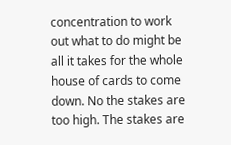concentration to work out what to do might be all it takes for the whole house of cards to come down. No the stakes are too high. The stakes are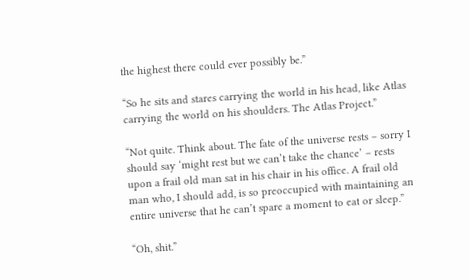the highest there could ever possibly be.”

“So he sits and stares carrying the world in his head, like Atlas carrying the world on his shoulders. The Atlas Project.”

“Not quite. Think about. The fate of the universe rests – sorry I should say ‘might rest but we can’t take the chance’ – rests upon a frail old man sat in his chair in his office. A frail old man who, I should add, is so preoccupied with maintaining an entire universe that he can’t spare a moment to eat or sleep.”

“Oh, shit.”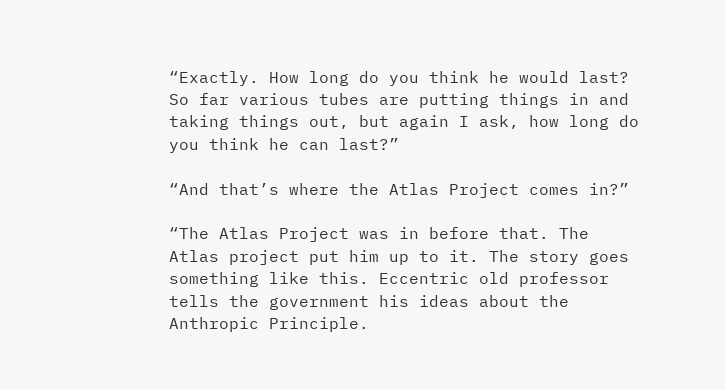“Exactly. How long do you think he would last? So far various tubes are putting things in and taking things out, but again I ask, how long do you think he can last?”

“And that’s where the Atlas Project comes in?”

“The Atlas Project was in before that. The Atlas project put him up to it. The story goes something like this. Eccentric old professor tells the government his ideas about the Anthropic Principle.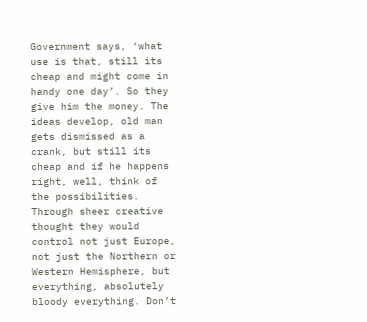Government says, ‘what use is that, still its cheap and might come in handy one day’. So they give him the money. The ideas develop, old man gets dismissed as a crank, but still its cheap and if he happens right, well, think of the possibilities. Through sheer creative thought they would control not just Europe, not just the Northern or Western Hemisphere, but everything, absolutely bloody everything. Don’t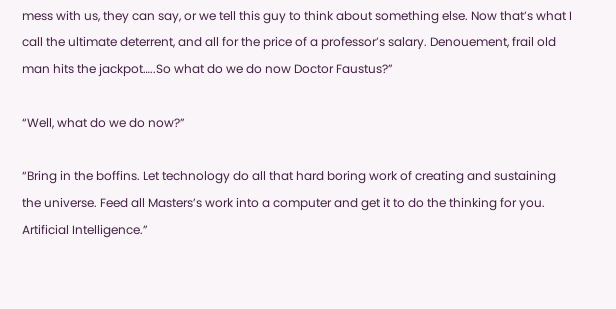mess with us, they can say, or we tell this guy to think about something else. Now that’s what I call the ultimate deterrent, and all for the price of a professor’s salary. Denouement, frail old man hits the jackpot…..So what do we do now Doctor Faustus?”

“Well, what do we do now?”

“Bring in the boffins. Let technology do all that hard boring work of creating and sustaining the universe. Feed all Masters’s work into a computer and get it to do the thinking for you. Artificial Intelligence.”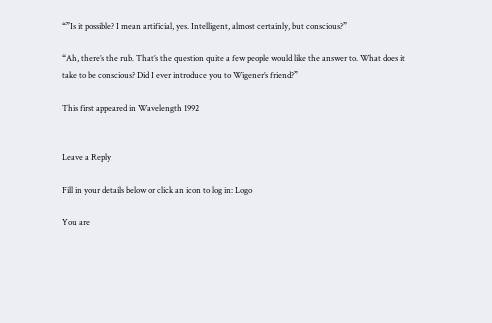“”Is it possible? I mean artificial, yes. Intelligent, almost certainly, but conscious?”

“Ah, there’s the rub. That’s the question quite a few people would like the answer to. What does it take to be conscious? Did I ever introduce you to Wigener’s friend?”

This first appeared in Wavelength 1992


Leave a Reply

Fill in your details below or click an icon to log in: Logo

You are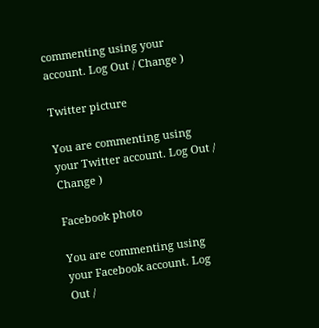commenting using your account. Log Out / Change )

Twitter picture

You are commenting using your Twitter account. Log Out / Change )

Facebook photo

You are commenting using your Facebook account. Log Out /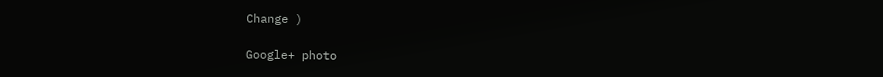Change )

Google+ photo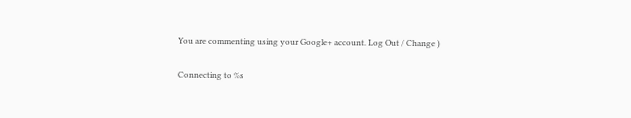You are commenting using your Google+ account. Log Out / Change )

Connecting to %s